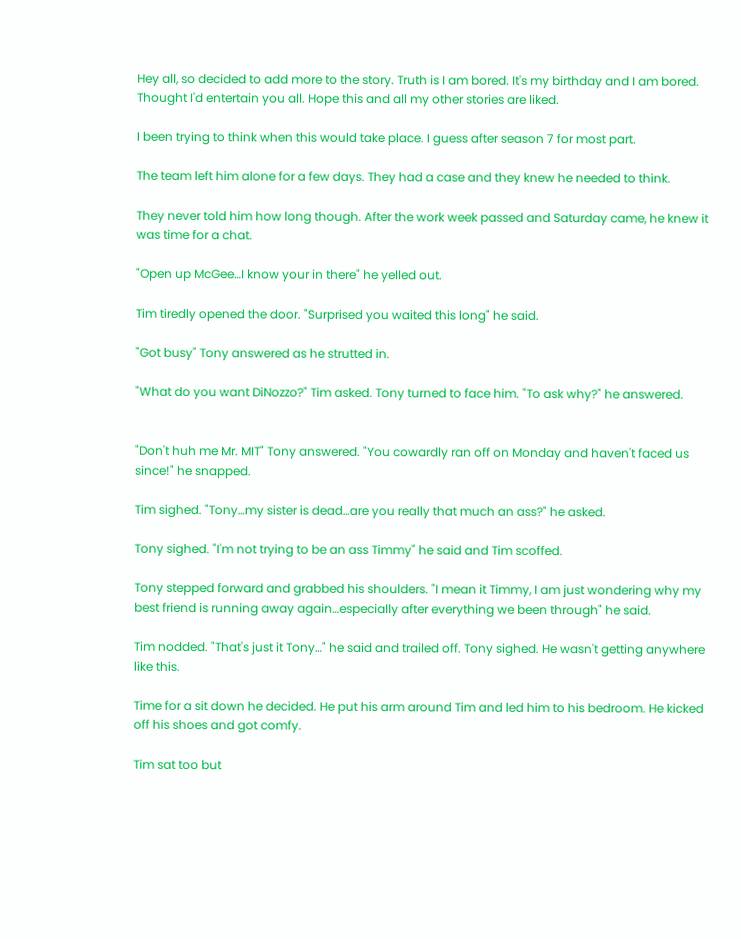Hey all, so decided to add more to the story. Truth is I am bored. It's my birthday and I am bored. Thought I'd entertain you all. Hope this and all my other stories are liked.

I been trying to think when this would take place. I guess after season 7 for most part.

The team left him alone for a few days. They had a case and they knew he needed to think.

They never told him how long though. After the work week passed and Saturday came, he knew it was time for a chat.

"Open up McGee…I know your in there" he yelled out.

Tim tiredly opened the door. "Surprised you waited this long" he said.

"Got busy" Tony answered as he strutted in.

"What do you want DiNozzo?" Tim asked. Tony turned to face him. "To ask why?" he answered.


"Don't huh me Mr. MIT" Tony answered. "You cowardly ran off on Monday and haven't faced us since!" he snapped.

Tim sighed. "Tony…my sister is dead…are you really that much an ass?" he asked.

Tony sighed. "I'm not trying to be an ass Timmy" he said and Tim scoffed.

Tony stepped forward and grabbed his shoulders. "I mean it Timmy, I am just wondering why my best friend is running away again…especially after everything we been through" he said.

Tim nodded. "That's just it Tony…" he said and trailed off. Tony sighed. He wasn't getting anywhere like this.

Time for a sit down he decided. He put his arm around Tim and led him to his bedroom. He kicked off his shoes and got comfy.

Tim sat too but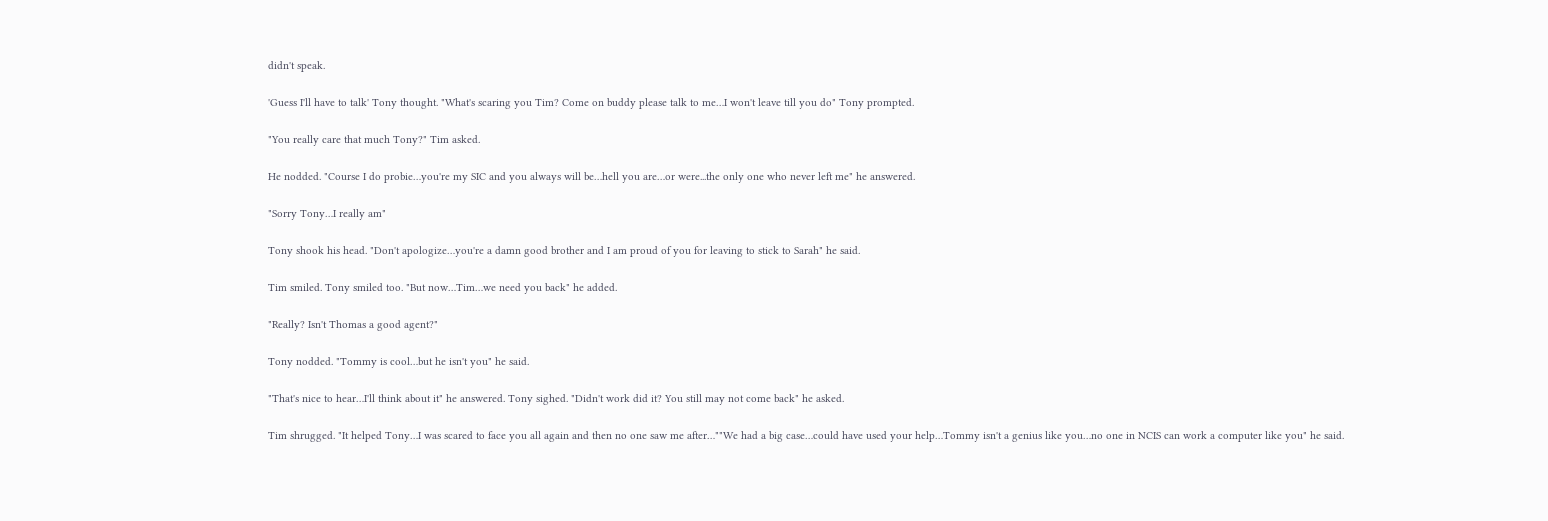didn't speak.

'Guess I'll have to talk' Tony thought. "What's scaring you Tim? Come on buddy please talk to me…I won't leave till you do" Tony prompted.

"You really care that much Tony?" Tim asked.

He nodded. "Course I do probie…you're my SIC and you always will be…hell you are…or were...the only one who never left me" he answered.

"Sorry Tony…I really am"

Tony shook his head. "Don't apologize…you're a damn good brother and I am proud of you for leaving to stick to Sarah" he said.

Tim smiled. Tony smiled too. "But now…Tim…we need you back" he added.

"Really? Isn't Thomas a good agent?"

Tony nodded. "Tommy is cool…but he isn't you" he said.

"That's nice to hear…I'll think about it" he answered. Tony sighed. "Didn't work did it? You still may not come back" he asked.

Tim shrugged. "It helped Tony…I was scared to face you all again and then no one saw me after…""We had a big case…could have used your help…Tommy isn't a genius like you…no one in NCIS can work a computer like you" he said.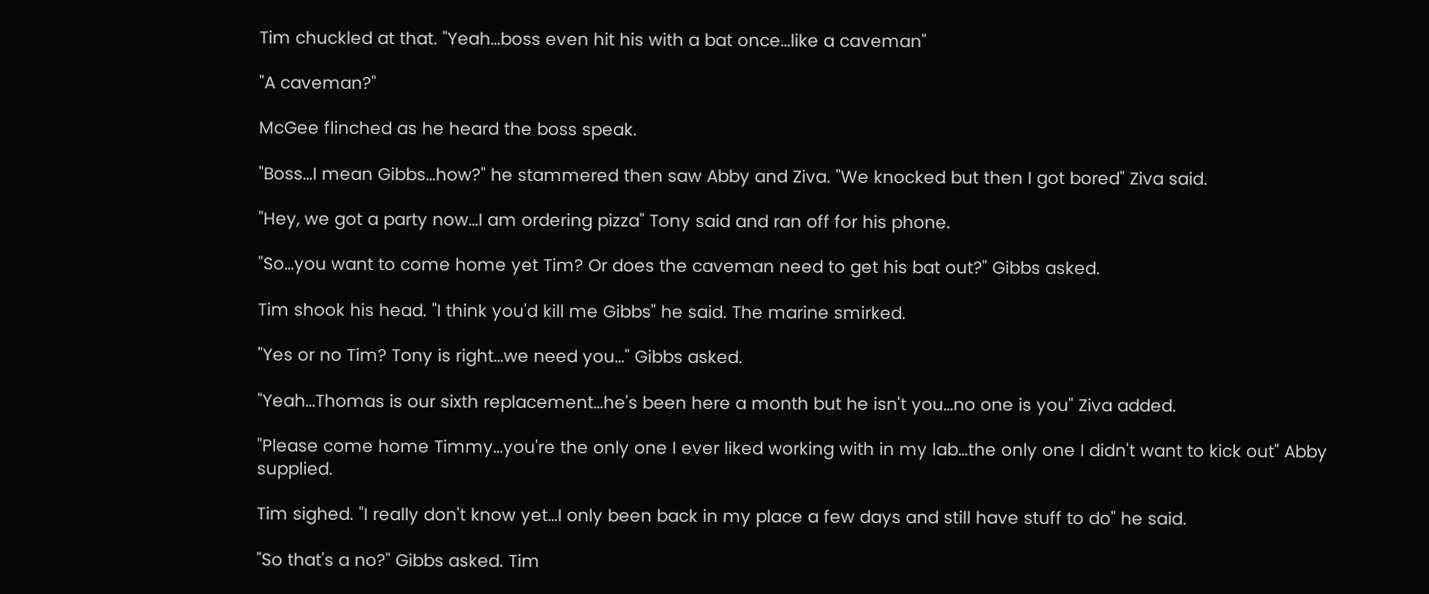Tim chuckled at that. "Yeah…boss even hit his with a bat once…like a caveman"

"A caveman?"

McGee flinched as he heard the boss speak.

"Boss…I mean Gibbs…how?" he stammered then saw Abby and Ziva. "We knocked but then I got bored" Ziva said.

"Hey, we got a party now…I am ordering pizza" Tony said and ran off for his phone.

"So…you want to come home yet Tim? Or does the caveman need to get his bat out?" Gibbs asked.

Tim shook his head. "I think you'd kill me Gibbs" he said. The marine smirked.

"Yes or no Tim? Tony is right…we need you…" Gibbs asked.

"Yeah…Thomas is our sixth replacement…he's been here a month but he isn't you…no one is you" Ziva added.

"Please come home Timmy…you're the only one I ever liked working with in my lab…the only one I didn't want to kick out" Abby supplied.

Tim sighed. "I really don't know yet…I only been back in my place a few days and still have stuff to do" he said.

"So that's a no?" Gibbs asked. Tim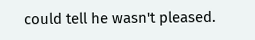could tell he wasn't pleased.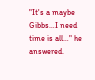"It's a maybe Gibbs…I need time is all…" he answered.